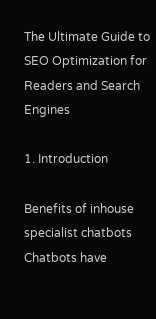The Ultimate Guide to SEO Optimization for Readers and Search Engines

1. Introduction

Benefits of inhouse specialist chatbots
Chatbots have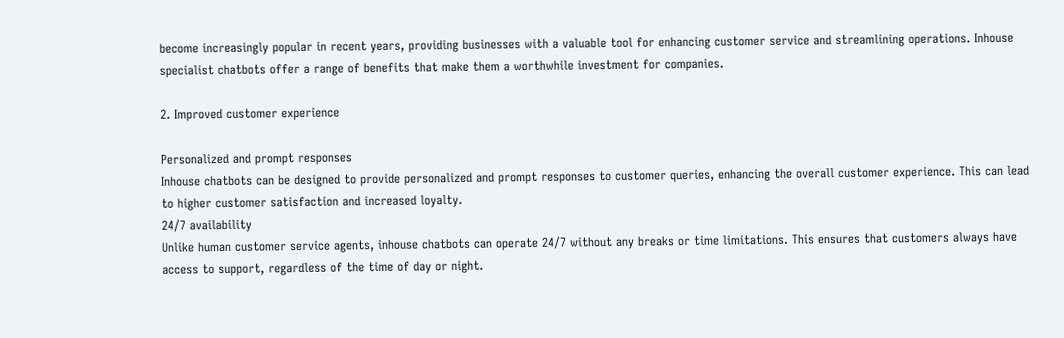become increasingly popular in recent years, providing businesses with a valuable tool for enhancing customer service and streamlining operations. Inhouse specialist chatbots offer a range of benefits that make them a worthwhile investment for companies.

2. Improved customer experience

Personalized and prompt responses
Inhouse chatbots can be designed to provide personalized and prompt responses to customer queries, enhancing the overall customer experience. This can lead to higher customer satisfaction and increased loyalty.
24/7 availability
Unlike human customer service agents, inhouse chatbots can operate 24/7 without any breaks or time limitations. This ensures that customers always have access to support, regardless of the time of day or night.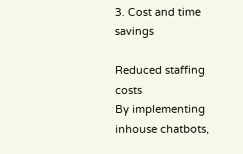3. Cost and time savings

Reduced staffing costs
By implementing inhouse chatbots,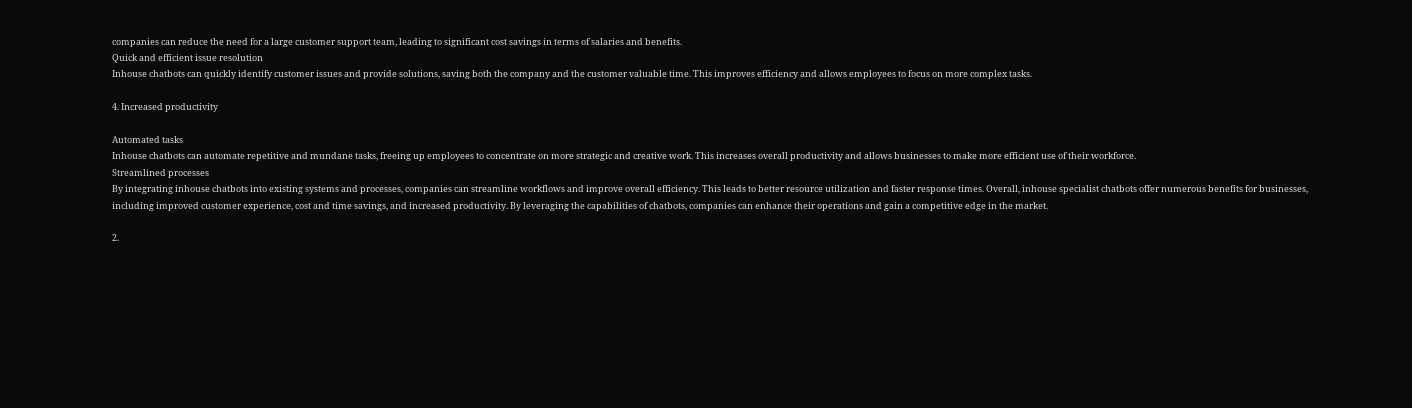companies can reduce the need for a large customer support team, leading to significant cost savings in terms of salaries and benefits.
Quick and efficient issue resolution
Inhouse chatbots can quickly identify customer issues and provide solutions, saving both the company and the customer valuable time. This improves efficiency and allows employees to focus on more complex tasks.

4. Increased productivity

Automated tasks
Inhouse chatbots can automate repetitive and mundane tasks, freeing up employees to concentrate on more strategic and creative work. This increases overall productivity and allows businesses to make more efficient use of their workforce.
Streamlined processes
By integrating inhouse chatbots into existing systems and processes, companies can streamline workflows and improve overall efficiency. This leads to better resource utilization and faster response times. Overall, inhouse specialist chatbots offer numerous benefits for businesses, including improved customer experience, cost and time savings, and increased productivity. By leveraging the capabilities of chatbots, companies can enhance their operations and gain a competitive edge in the market.

2.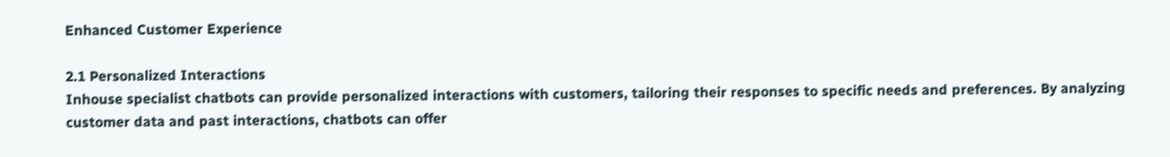Enhanced Customer Experience

2.1 Personalized Interactions
Inhouse specialist chatbots can provide personalized interactions with customers, tailoring their responses to specific needs and preferences. By analyzing customer data and past interactions, chatbots can offer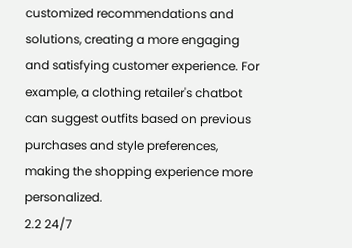customized recommendations and solutions, creating a more engaging and satisfying customer experience. For example, a clothing retailer's chatbot can suggest outfits based on previous purchases and style preferences, making the shopping experience more personalized.
2.2 24/7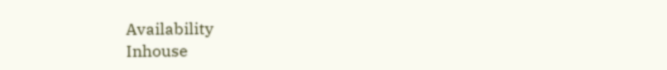Availability
Inhouse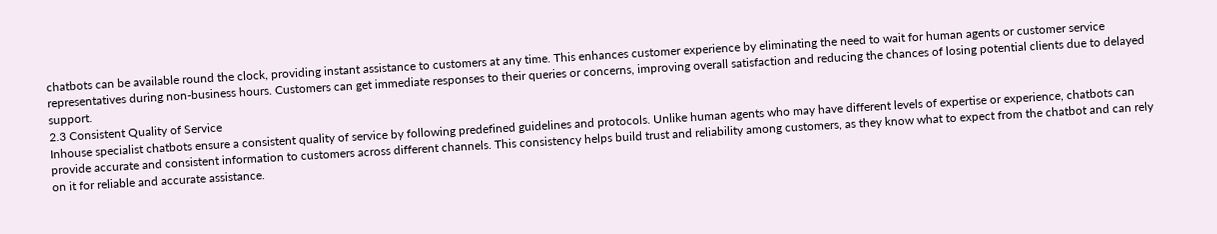chatbots can be available round the clock, providing instant assistance to customers at any time. This enhances customer experience by eliminating the need to wait for human agents or customer service representatives during non-business hours. Customers can get immediate responses to their queries or concerns, improving overall satisfaction and reducing the chances of losing potential clients due to delayed support.
2.3 Consistent Quality of Service
Inhouse specialist chatbots ensure a consistent quality of service by following predefined guidelines and protocols. Unlike human agents who may have different levels of expertise or experience, chatbots can provide accurate and consistent information to customers across different channels. This consistency helps build trust and reliability among customers, as they know what to expect from the chatbot and can rely on it for reliable and accurate assistance.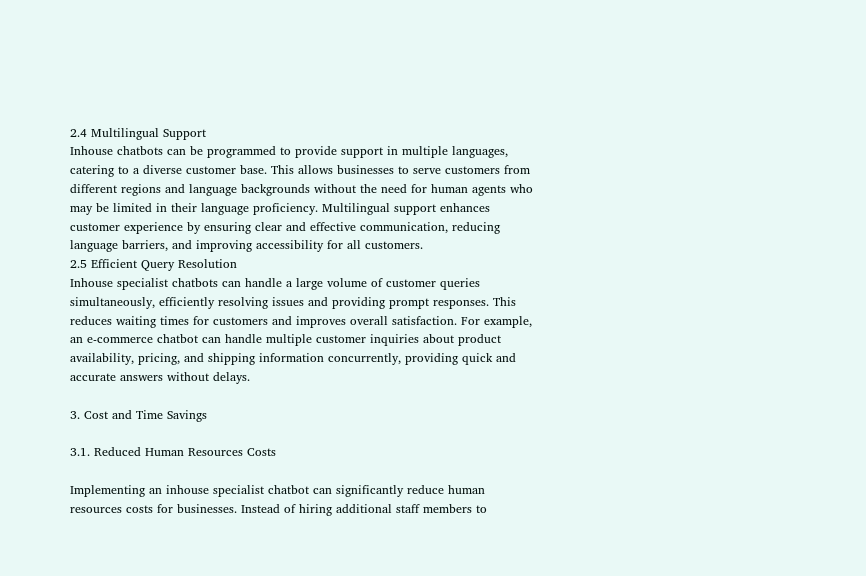2.4 Multilingual Support
Inhouse chatbots can be programmed to provide support in multiple languages, catering to a diverse customer base. This allows businesses to serve customers from different regions and language backgrounds without the need for human agents who may be limited in their language proficiency. Multilingual support enhances customer experience by ensuring clear and effective communication, reducing language barriers, and improving accessibility for all customers.
2.5 Efficient Query Resolution
Inhouse specialist chatbots can handle a large volume of customer queries simultaneously, efficiently resolving issues and providing prompt responses. This reduces waiting times for customers and improves overall satisfaction. For example, an e-commerce chatbot can handle multiple customer inquiries about product availability, pricing, and shipping information concurrently, providing quick and accurate answers without delays.

3. Cost and Time Savings

3.1. Reduced Human Resources Costs

Implementing an inhouse specialist chatbot can significantly reduce human resources costs for businesses. Instead of hiring additional staff members to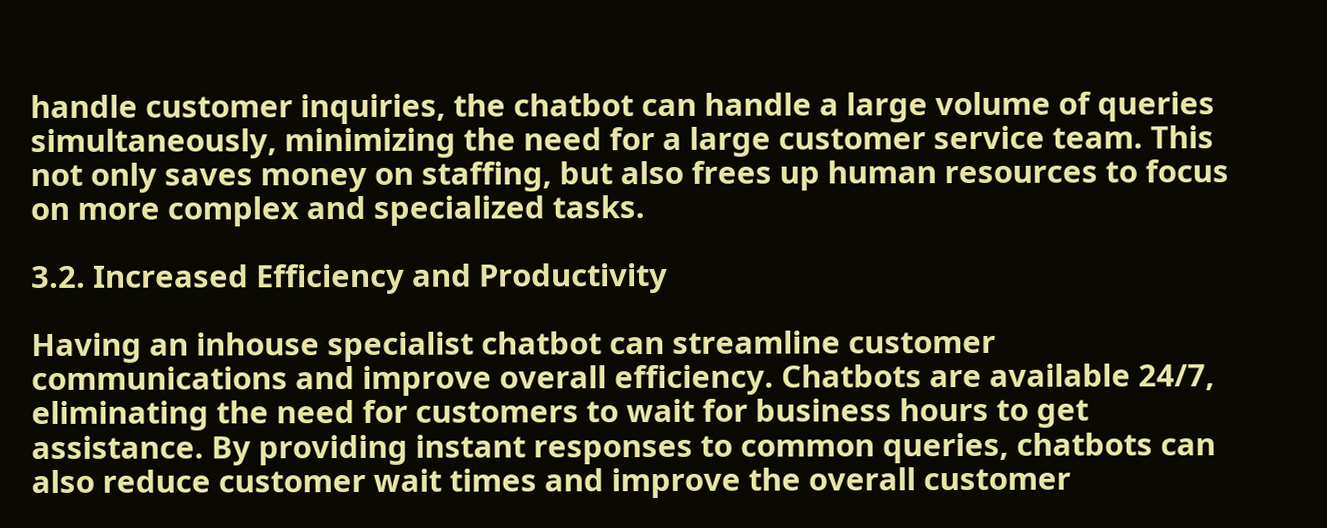handle customer inquiries, the chatbot can handle a large volume of queries simultaneously, minimizing the need for a large customer service team. This not only saves money on staffing, but also frees up human resources to focus on more complex and specialized tasks.

3.2. Increased Efficiency and Productivity

Having an inhouse specialist chatbot can streamline customer communications and improve overall efficiency. Chatbots are available 24/7, eliminating the need for customers to wait for business hours to get assistance. By providing instant responses to common queries, chatbots can also reduce customer wait times and improve the overall customer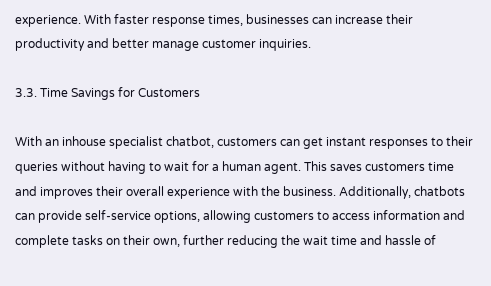experience. With faster response times, businesses can increase their productivity and better manage customer inquiries.

3.3. Time Savings for Customers

With an inhouse specialist chatbot, customers can get instant responses to their queries without having to wait for a human agent. This saves customers time and improves their overall experience with the business. Additionally, chatbots can provide self-service options, allowing customers to access information and complete tasks on their own, further reducing the wait time and hassle of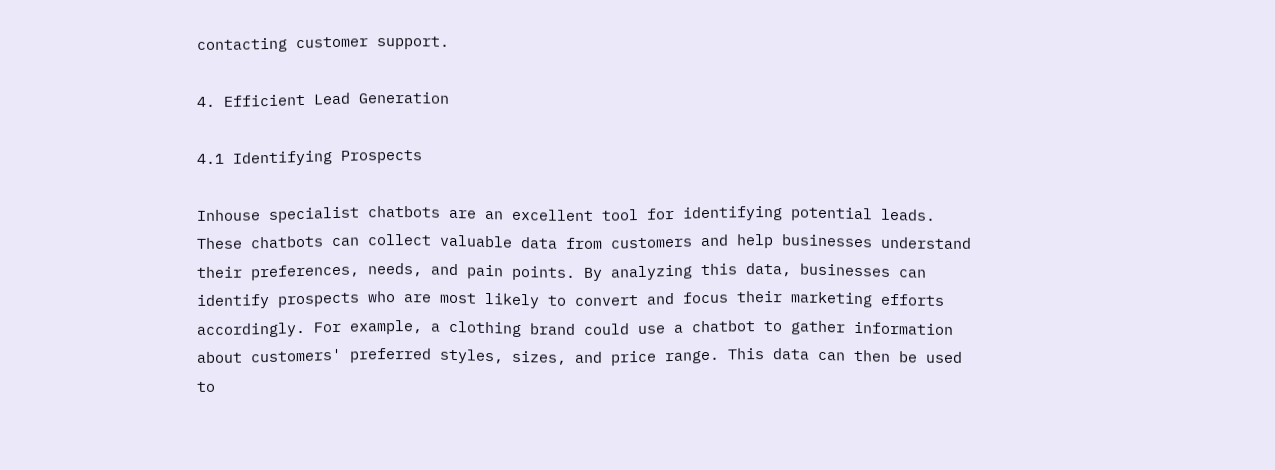contacting customer support.

4. Efficient Lead Generation

4.1 Identifying Prospects

Inhouse specialist chatbots are an excellent tool for identifying potential leads. These chatbots can collect valuable data from customers and help businesses understand their preferences, needs, and pain points. By analyzing this data, businesses can identify prospects who are most likely to convert and focus their marketing efforts accordingly. For example, a clothing brand could use a chatbot to gather information about customers' preferred styles, sizes, and price range. This data can then be used to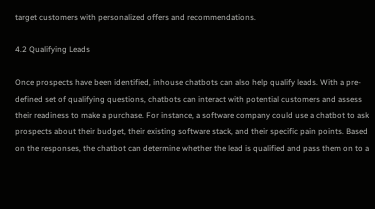target customers with personalized offers and recommendations.

4.2 Qualifying Leads

Once prospects have been identified, inhouse chatbots can also help qualify leads. With a pre-defined set of qualifying questions, chatbots can interact with potential customers and assess their readiness to make a purchase. For instance, a software company could use a chatbot to ask prospects about their budget, their existing software stack, and their specific pain points. Based on the responses, the chatbot can determine whether the lead is qualified and pass them on to a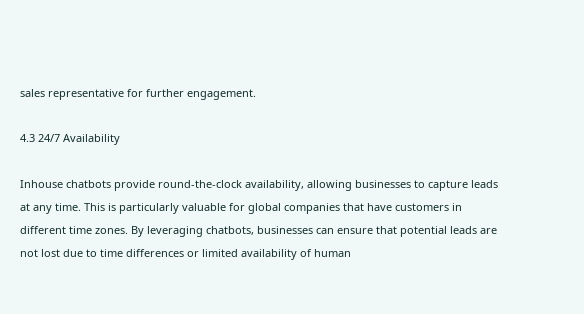sales representative for further engagement.

4.3 24/7 Availability

Inhouse chatbots provide round-the-clock availability, allowing businesses to capture leads at any time. This is particularly valuable for global companies that have customers in different time zones. By leveraging chatbots, businesses can ensure that potential leads are not lost due to time differences or limited availability of human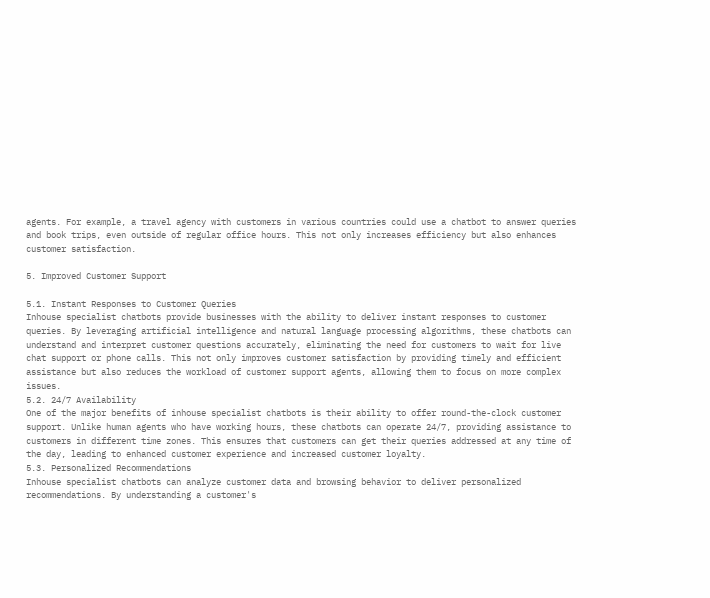agents. For example, a travel agency with customers in various countries could use a chatbot to answer queries and book trips, even outside of regular office hours. This not only increases efficiency but also enhances customer satisfaction.

5. Improved Customer Support

5.1. Instant Responses to Customer Queries
Inhouse specialist chatbots provide businesses with the ability to deliver instant responses to customer queries. By leveraging artificial intelligence and natural language processing algorithms, these chatbots can understand and interpret customer questions accurately, eliminating the need for customers to wait for live chat support or phone calls. This not only improves customer satisfaction by providing timely and efficient assistance but also reduces the workload of customer support agents, allowing them to focus on more complex issues.
5.2. 24/7 Availability
One of the major benefits of inhouse specialist chatbots is their ability to offer round-the-clock customer support. Unlike human agents who have working hours, these chatbots can operate 24/7, providing assistance to customers in different time zones. This ensures that customers can get their queries addressed at any time of the day, leading to enhanced customer experience and increased customer loyalty.
5.3. Personalized Recommendations
Inhouse specialist chatbots can analyze customer data and browsing behavior to deliver personalized recommendations. By understanding a customer's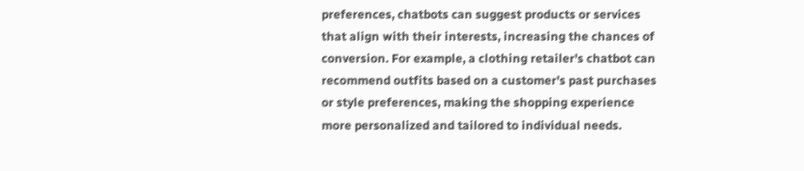preferences, chatbots can suggest products or services that align with their interests, increasing the chances of conversion. For example, a clothing retailer's chatbot can recommend outfits based on a customer's past purchases or style preferences, making the shopping experience more personalized and tailored to individual needs.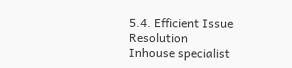5.4. Efficient Issue Resolution
Inhouse specialist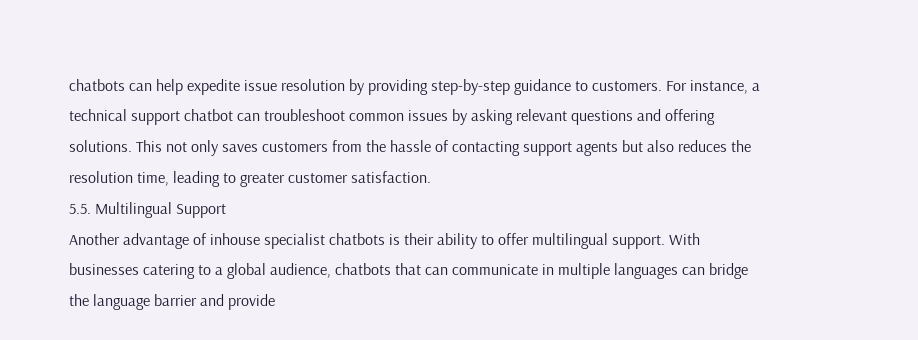chatbots can help expedite issue resolution by providing step-by-step guidance to customers. For instance, a technical support chatbot can troubleshoot common issues by asking relevant questions and offering solutions. This not only saves customers from the hassle of contacting support agents but also reduces the resolution time, leading to greater customer satisfaction.
5.5. Multilingual Support
Another advantage of inhouse specialist chatbots is their ability to offer multilingual support. With businesses catering to a global audience, chatbots that can communicate in multiple languages can bridge the language barrier and provide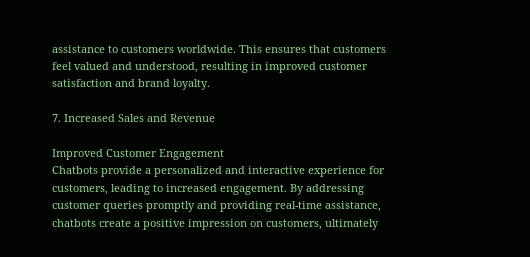assistance to customers worldwide. This ensures that customers feel valued and understood, resulting in improved customer satisfaction and brand loyalty.

7. Increased Sales and Revenue

Improved Customer Engagement
Chatbots provide a personalized and interactive experience for customers, leading to increased engagement. By addressing customer queries promptly and providing real-time assistance, chatbots create a positive impression on customers, ultimately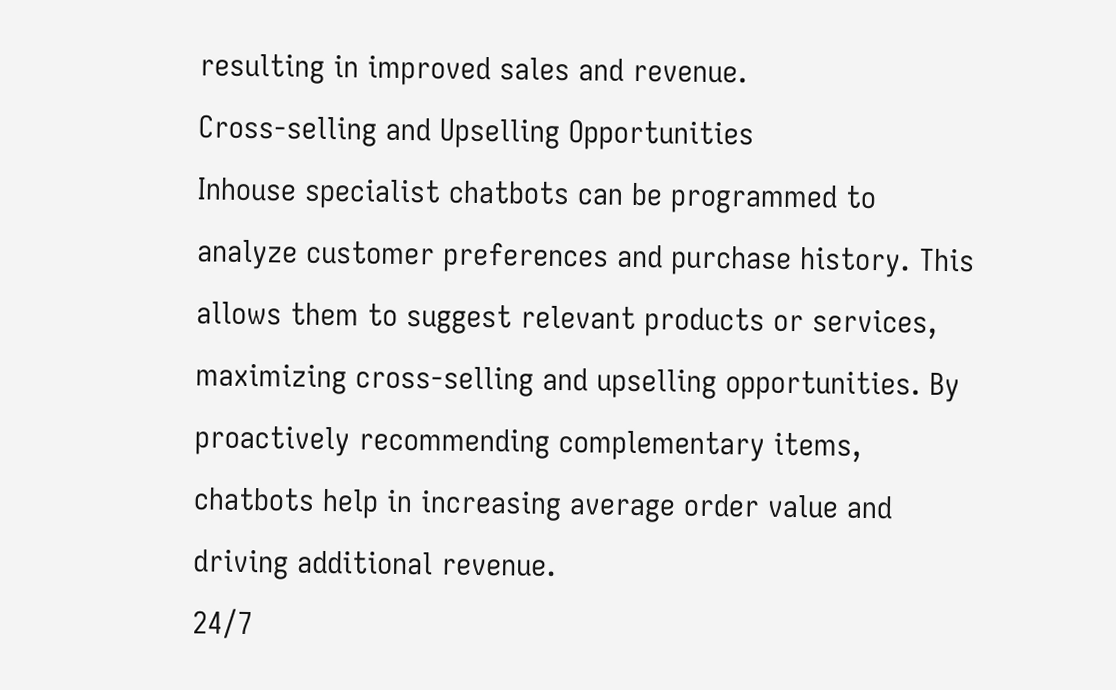resulting in improved sales and revenue.
Cross-selling and Upselling Opportunities
Inhouse specialist chatbots can be programmed to analyze customer preferences and purchase history. This allows them to suggest relevant products or services, maximizing cross-selling and upselling opportunities. By proactively recommending complementary items, chatbots help in increasing average order value and driving additional revenue.
24/7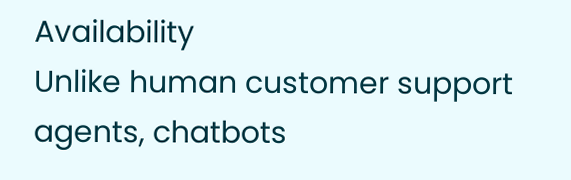Availability
Unlike human customer support agents, chatbots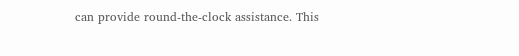can provide round-the-clock assistance. This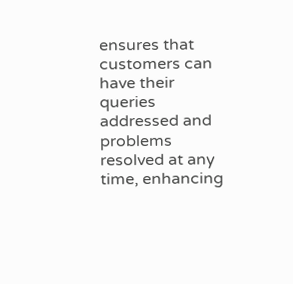ensures that customers can have their queries addressed and problems resolved at any time, enhancing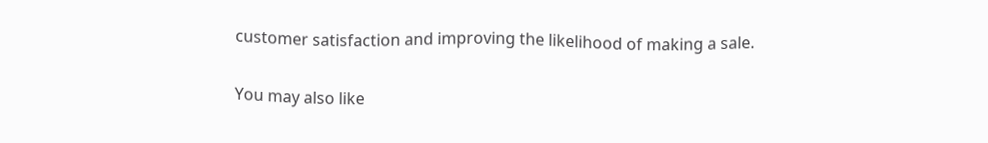customer satisfaction and improving the likelihood of making a sale.

You may also like